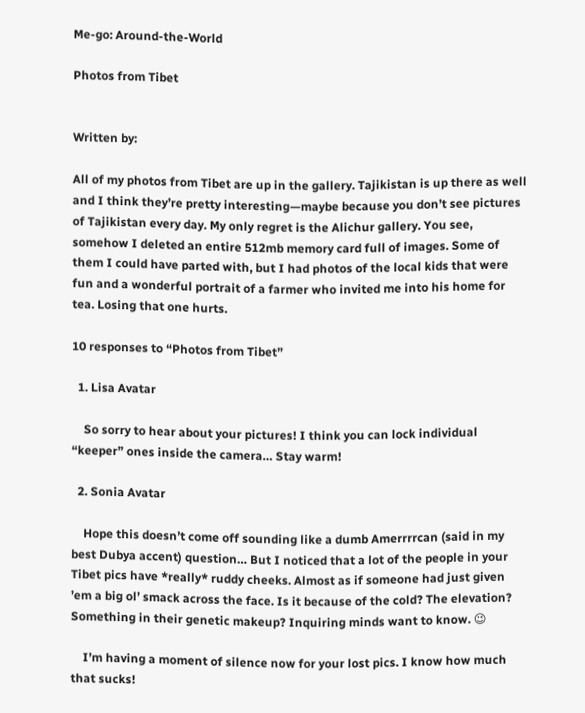Me-go: Around-the-World

Photos from Tibet


Written by:

All of my photos from Tibet are up in the gallery. Tajikistan is up there as well and I think they’re pretty interesting—maybe because you don’t see pictures of Tajikistan every day. My only regret is the Alichur gallery. You see, somehow I deleted an entire 512mb memory card full of images. Some of them I could have parted with, but I had photos of the local kids that were fun and a wonderful portrait of a farmer who invited me into his home for tea. Losing that one hurts.

10 responses to “Photos from Tibet”

  1. Lisa Avatar

    So sorry to hear about your pictures! I think you can lock individual “keeper” ones inside the camera… Stay warm!

  2. Sonia Avatar

    Hope this doesn’t come off sounding like a dumb Amerrrrcan (said in my best Dubya accent) question… But I noticed that a lot of the people in your Tibet pics have *really* ruddy cheeks. Almost as if someone had just given ’em a big ol’ smack across the face. Is it because of the cold? The elevation? Something in their genetic makeup? Inquiring minds want to know. 😉

    I’m having a moment of silence now for your lost pics. I know how much that sucks!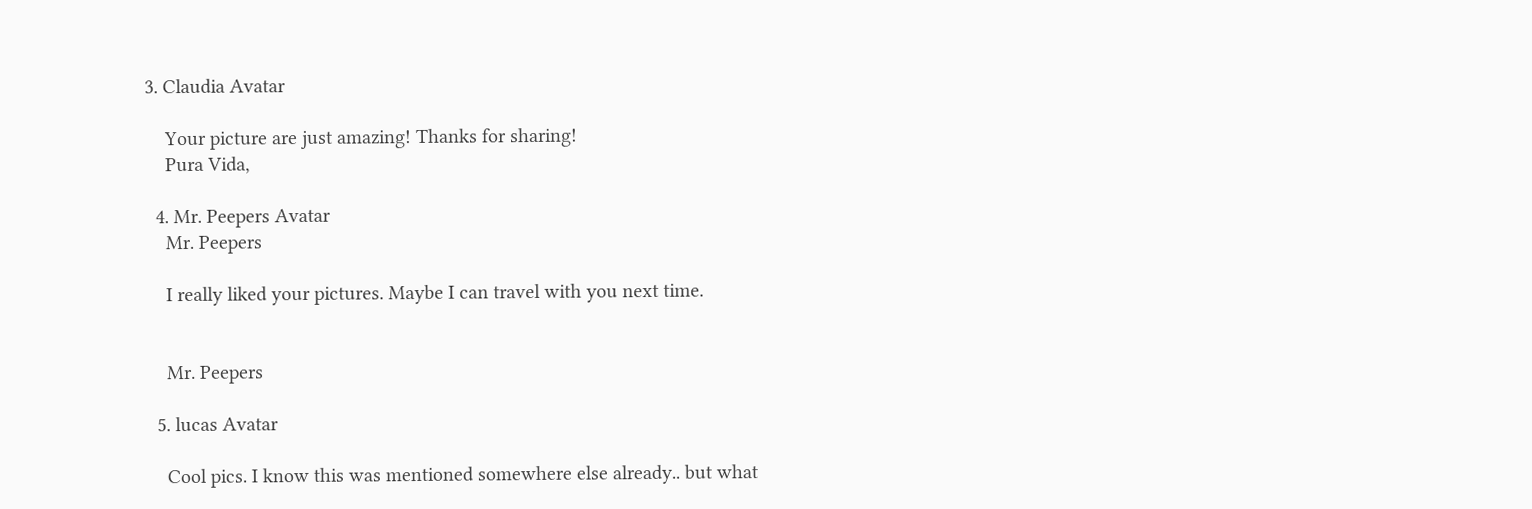3. Claudia Avatar

    Your picture are just amazing! Thanks for sharing!
    Pura Vida,

  4. Mr. Peepers Avatar
    Mr. Peepers

    I really liked your pictures. Maybe I can travel with you next time.


    Mr. Peepers

  5. lucas Avatar

    Cool pics. I know this was mentioned somewhere else already.. but what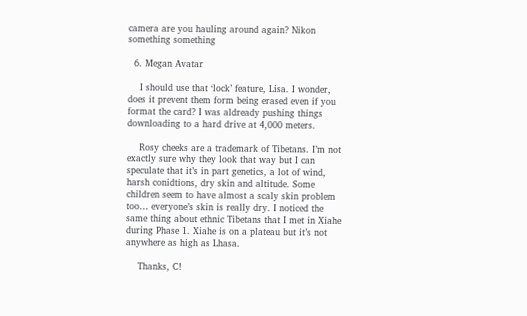camera are you hauling around again? Nikon something something

  6. Megan Avatar

    I should use that ‘lock’ feature, Lisa. I wonder, does it prevent them form being erased even if you format the card? I was aldready pushing things downloading to a hard drive at 4,000 meters.

    Rosy cheeks are a trademark of Tibetans. I’m not exactly sure why they look that way but I can speculate that it’s in part genetics, a lot of wind, harsh conidtions, dry skin and altitude. Some children seem to have almost a scaly skin problem too… everyone’s skin is really dry. I noticed the same thing about ethnic Tibetans that I met in Xiahe during Phase 1. Xiahe is on a plateau but it’s not anywhere as high as Lhasa.

    Thanks, C!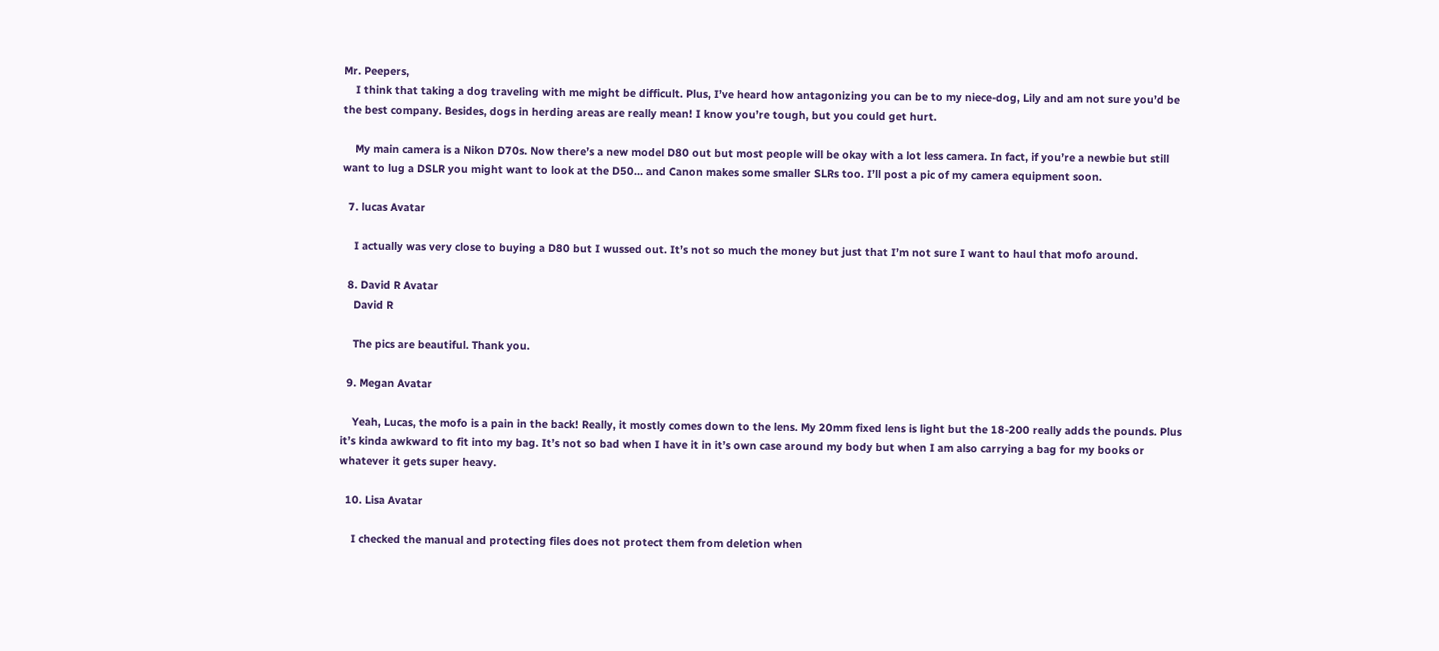Mr. Peepers,
    I think that taking a dog traveling with me might be difficult. Plus, I’ve heard how antagonizing you can be to my niece-dog, Lily and am not sure you’d be the best company. Besides, dogs in herding areas are really mean! I know you’re tough, but you could get hurt.

    My main camera is a Nikon D70s. Now there’s a new model D80 out but most people will be okay with a lot less camera. In fact, if you’re a newbie but still want to lug a DSLR you might want to look at the D50… and Canon makes some smaller SLRs too. I’ll post a pic of my camera equipment soon.

  7. lucas Avatar

    I actually was very close to buying a D80 but I wussed out. It’s not so much the money but just that I’m not sure I want to haul that mofo around.

  8. David R Avatar
    David R

    The pics are beautiful. Thank you.

  9. Megan Avatar

    Yeah, Lucas, the mofo is a pain in the back! Really, it mostly comes down to the lens. My 20mm fixed lens is light but the 18-200 really adds the pounds. Plus it’s kinda awkward to fit into my bag. It’s not so bad when I have it in it’s own case around my body but when I am also carrying a bag for my books or whatever it gets super heavy.

  10. Lisa Avatar

    I checked the manual and protecting files does not protect them from deletion when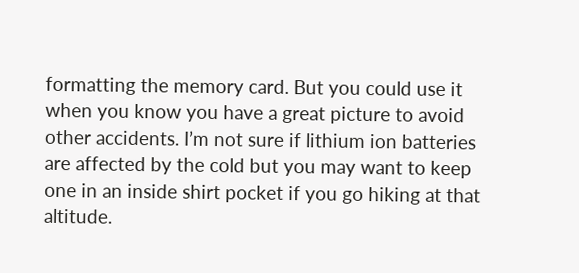formatting the memory card. But you could use it when you know you have a great picture to avoid other accidents. I’m not sure if lithium ion batteries are affected by the cold but you may want to keep one in an inside shirt pocket if you go hiking at that altitude.